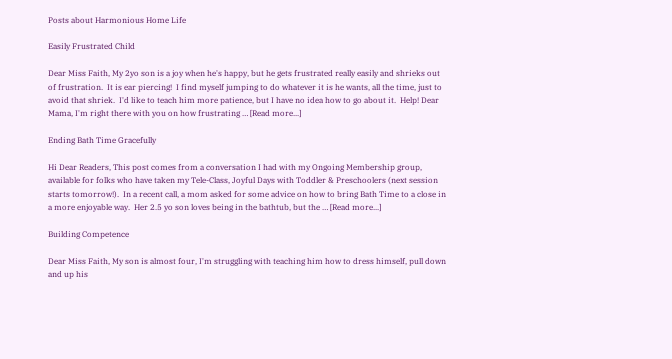Posts about Harmonious Home Life

Easily Frustrated Child

Dear Miss Faith, My 2yo son is a joy when he's happy, but he gets frustrated really easily and shrieks out of frustration.  It is ear piercing!  I find myself jumping to do whatever it is he wants, all the time, just to avoid that shriek.  I'd like to teach him more patience, but I have no idea how to go about it.  Help! Dear Mama, I'm right there with you on how frustrating … [Read more...]

Ending Bath Time Gracefully

Hi Dear Readers, This post comes from a conversation I had with my Ongoing Membership group, available for folks who have taken my Tele-Class, Joyful Days with Toddler & Preschoolers (next session starts tomorrow!).  In a recent call, a mom asked for some advice on how to bring Bath Time to a close in a more enjoyable way.  Her 2.5 yo son loves being in the bathtub, but the … [Read more...]

Building Competence

Dear Miss Faith, My son is almost four, I'm struggling with teaching him how to dress himself, pull down and up his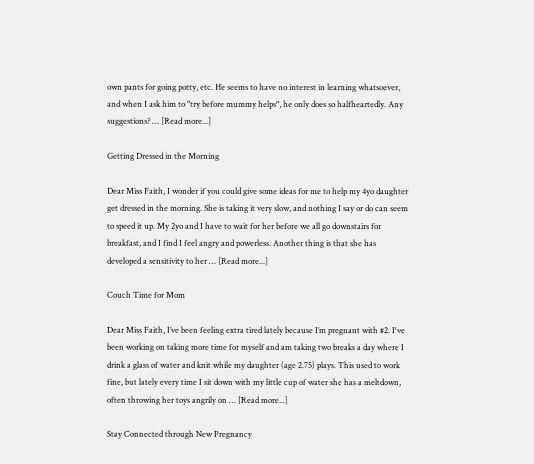own pants for going potty, etc. He seems to have no interest in learning whatsoever, and when I ask him to "try before mummy helps", he only does so halfheartedly. Any suggestions? … [Read more...]

Getting Dressed in the Morning

Dear Miss Faith, I wonder if you could give some ideas for me to help my 4yo daughter get dressed in the morning. She is taking it very slow, and nothing I say or do can seem to speed it up. My 2yo and I have to wait for her before we all go downstairs for breakfast, and I find I feel angry and powerless. Another thing is that she has developed a sensitivity to her … [Read more...]

Couch Time for Mom

Dear Miss Faith, I’ve been feeling extra tired lately because I’m pregnant with #2. I've been working on taking more time for myself and am taking two breaks a day where I drink a glass of water and knit while my daughter (age 2.75) plays. This used to work fine, but lately every time I sit down with my little cup of water she has a meltdown, often throwing her toys angrily on … [Read more...]

Stay Connected through New Pregnancy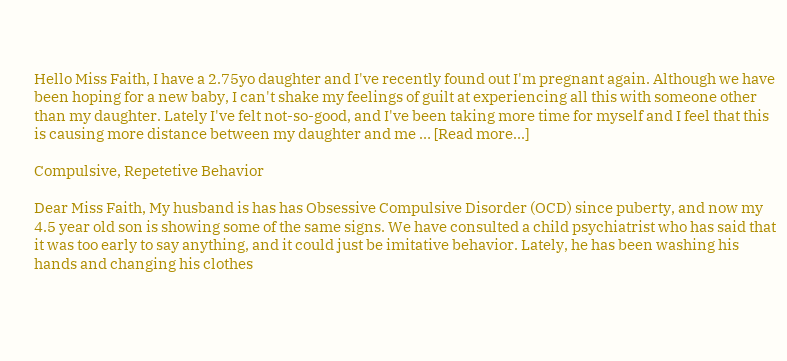Hello Miss Faith, I have a 2.75yo daughter and I've recently found out I'm pregnant again. Although we have been hoping for a new baby, I can't shake my feelings of guilt at experiencing all this with someone other than my daughter. Lately I've felt not-so-good, and I've been taking more time for myself and I feel that this is causing more distance between my daughter and me … [Read more...]

Compulsive, Repetetive Behavior

Dear Miss Faith, My husband is has has Obsessive Compulsive Disorder (OCD) since puberty, and now my 4.5 year old son is showing some of the same signs. We have consulted a child psychiatrist who has said that it was too early to say anything, and it could just be imitative behavior. Lately, he has been washing his hands and changing his clothes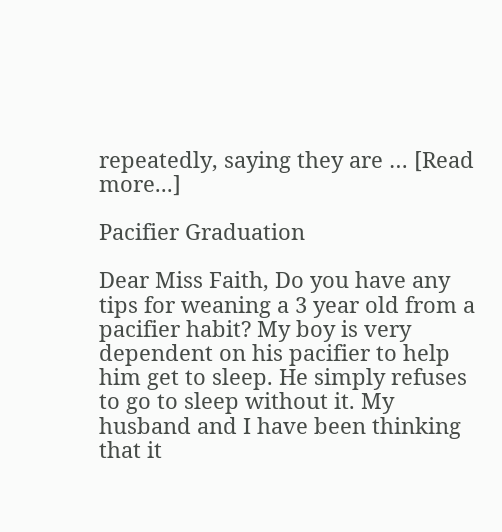repeatedly, saying they are … [Read more...]

Pacifier Graduation

Dear Miss Faith, Do you have any tips for weaning a 3 year old from a pacifier habit? My boy is very dependent on his pacifier to help him get to sleep. He simply refuses to go to sleep without it. My husband and I have been thinking that it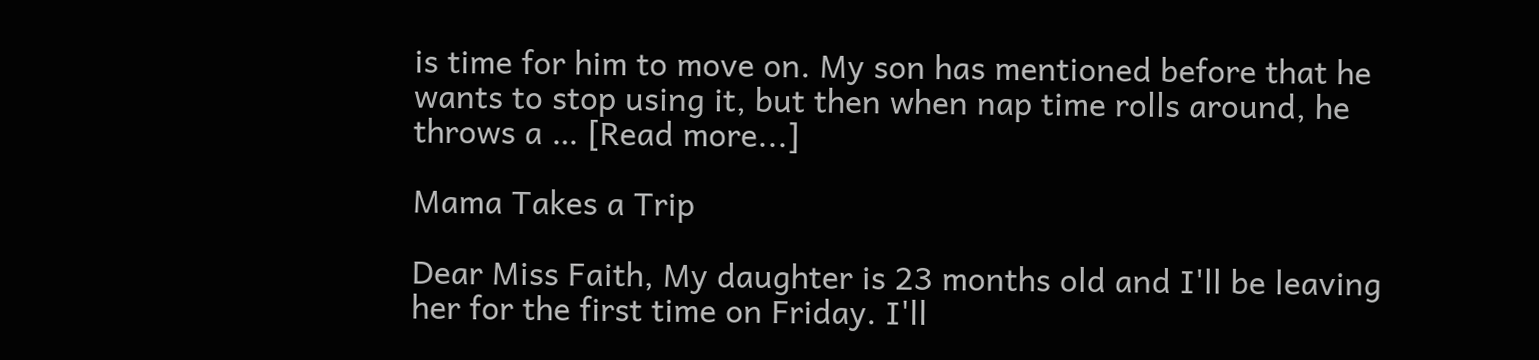is time for him to move on. My son has mentioned before that he wants to stop using it, but then when nap time rolls around, he throws a … [Read more...]

Mama Takes a Trip

Dear Miss Faith, My daughter is 23 months old and I'll be leaving her for the first time on Friday. I'll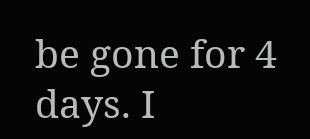be gone for 4 days. I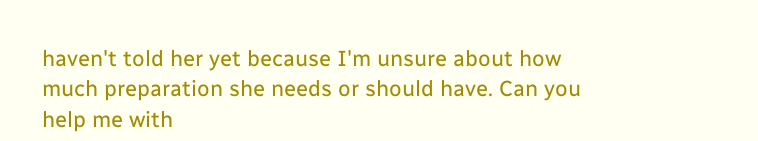haven't told her yet because I'm unsure about how much preparation she needs or should have. Can you help me with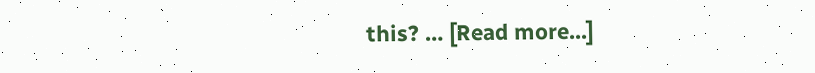this? … [Read more...]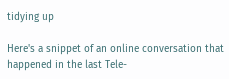tidying up

Here's a snippet of an online conversation that happened in the last Tele-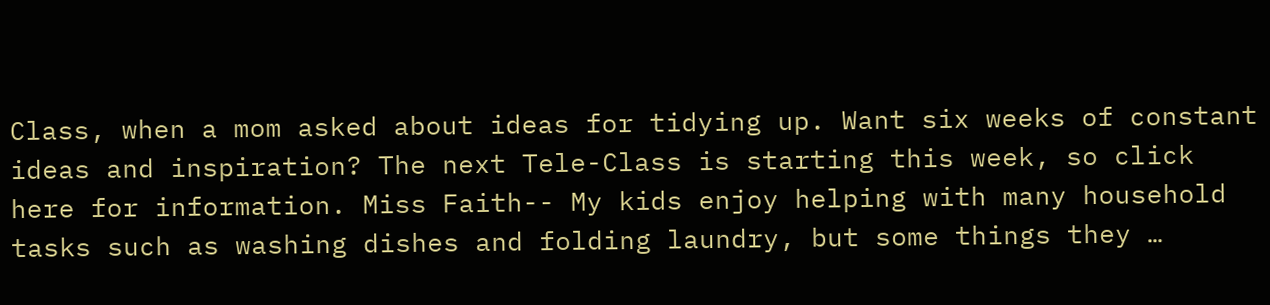Class, when a mom asked about ideas for tidying up. Want six weeks of constant ideas and inspiration? The next Tele-Class is starting this week, so click here for information. Miss Faith-- My kids enjoy helping with many household tasks such as washing dishes and folding laundry, but some things they …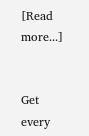[Read more...]


Get every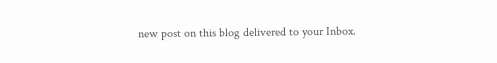new post on this blog delivered to your Inbox.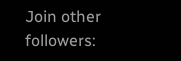Join other followers: